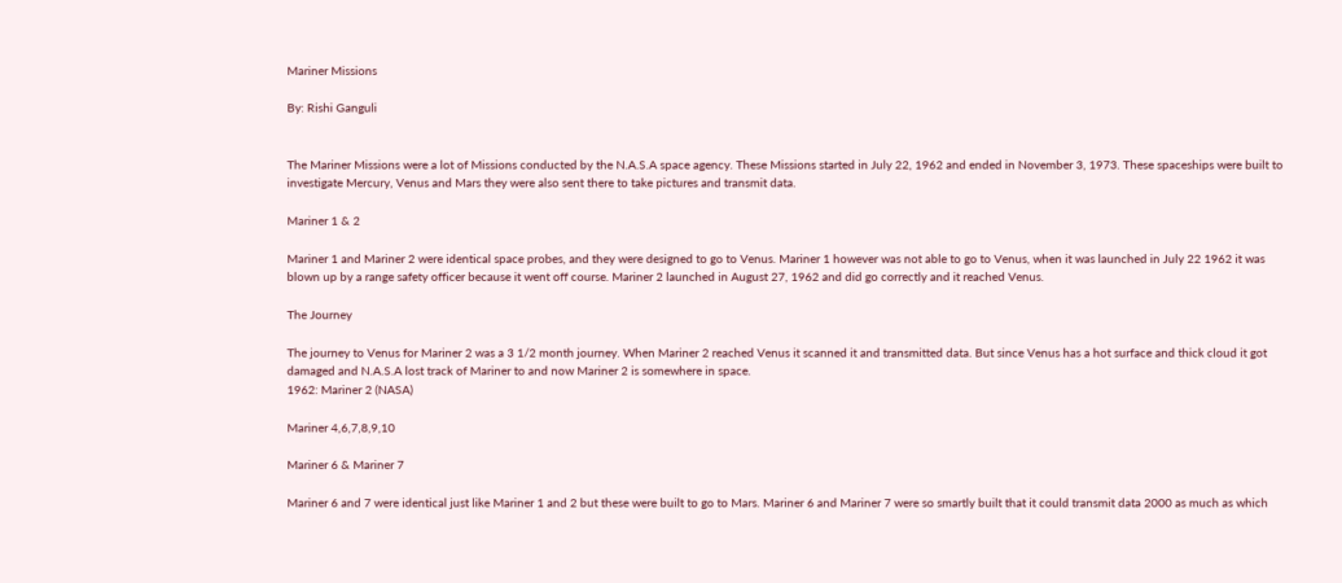Mariner Missions

By: Rishi Ganguli


The Mariner Missions were a lot of Missions conducted by the N.A.S.A space agency. These Missions started in July 22, 1962 and ended in November 3, 1973. These spaceships were built to investigate Mercury, Venus and Mars they were also sent there to take pictures and transmit data.

Mariner 1 & 2

Mariner 1 and Mariner 2 were identical space probes, and they were designed to go to Venus. Mariner 1 however was not able to go to Venus, when it was launched in July 22 1962 it was blown up by a range safety officer because it went off course. Mariner 2 launched in August 27, 1962 and did go correctly and it reached Venus.

The Journey

The journey to Venus for Mariner 2 was a 3 1/2 month journey. When Mariner 2 reached Venus it scanned it and transmitted data. But since Venus has a hot surface and thick cloud it got damaged and N.A.S.A lost track of Mariner to and now Mariner 2 is somewhere in space.
1962: Mariner 2 (NASA)

Mariner 4,6,7,8,9,10

Mariner 6 & Mariner 7

Mariner 6 and 7 were identical just like Mariner 1 and 2 but these were built to go to Mars. Mariner 6 and Mariner 7 were so smartly built that it could transmit data 2000 as much as which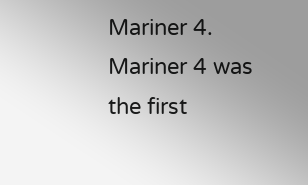Mariner 4. Mariner 4 was the first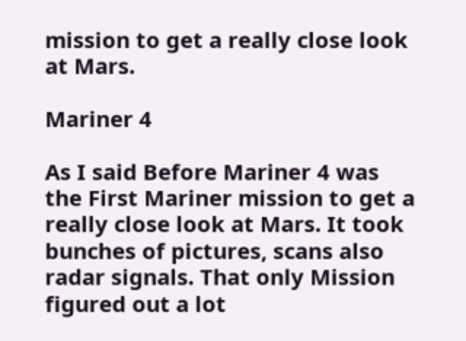mission to get a really close look at Mars.

Mariner 4

As I said Before Mariner 4 was the First Mariner mission to get a really close look at Mars. It took bunches of pictures, scans also radar signals. That only Mission figured out a lot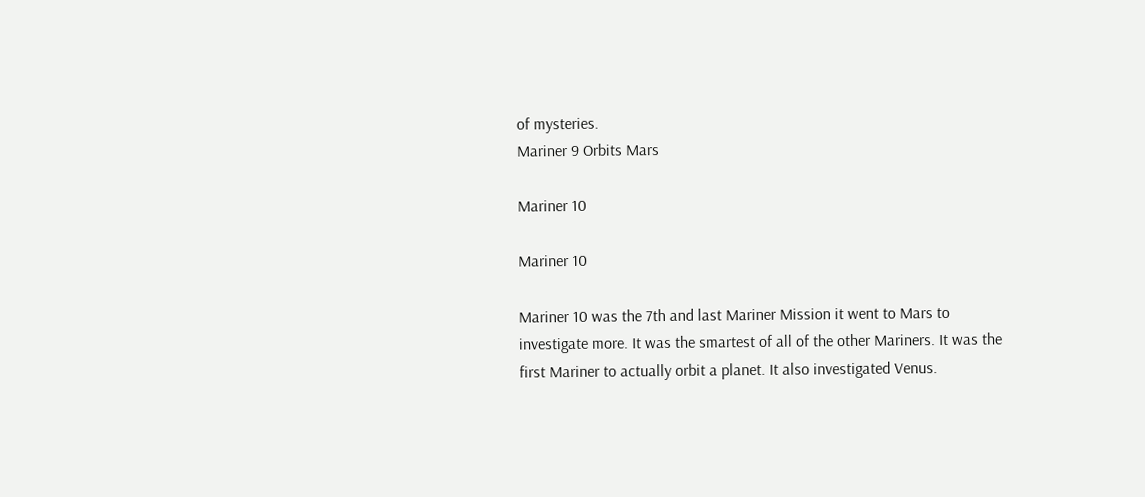of mysteries.
Mariner 9 Orbits Mars

Mariner 10

Mariner 10

Mariner 10 was the 7th and last Mariner Mission it went to Mars to investigate more. It was the smartest of all of the other Mariners. It was the first Mariner to actually orbit a planet. It also investigated Venus.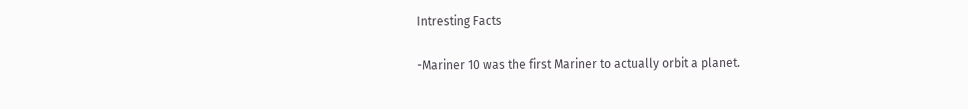Intresting Facts

-Mariner 10 was the first Mariner to actually orbit a planet.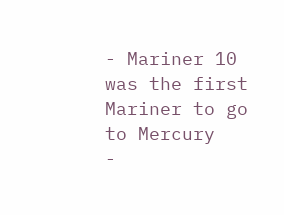- Mariner 10 was the first Mariner to go to Mercury
-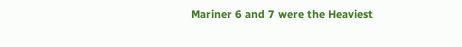Mariner 6 and 7 were the Heaviest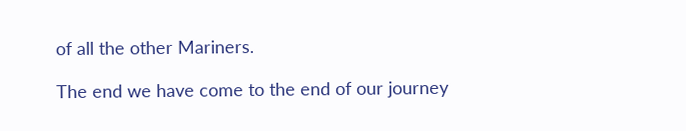of all the other Mariners.

The end we have come to the end of our journey